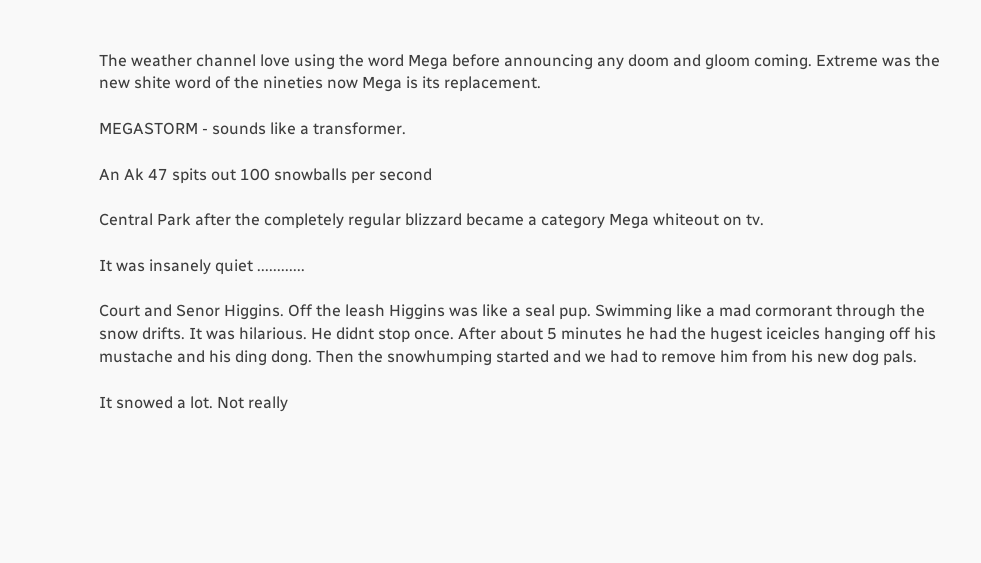The weather channel love using the word Mega before announcing any doom and gloom coming. Extreme was the new shite word of the nineties now Mega is its replacement.

MEGASTORM - sounds like a transformer.

An Ak 47 spits out 100 snowballs per second

Central Park after the completely regular blizzard became a category Mega whiteout on tv.

It was insanely quiet ............

Court and Senor Higgins. Off the leash Higgins was like a seal pup. Swimming like a mad cormorant through the snow drifts. It was hilarious. He didnt stop once. After about 5 minutes he had the hugest iceicles hanging off his mustache and his ding dong. Then the snowhumping started and we had to remove him from his new dog pals.

It snowed a lot. Not really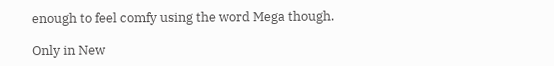enough to feel comfy using the word Mega though.

Only in New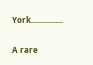York................

A rare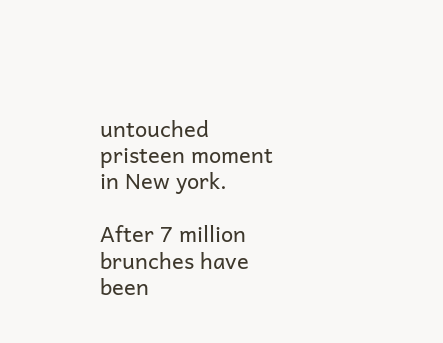untouched pristeen moment in New york.

After 7 million brunches have been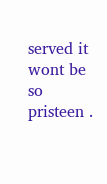served it wont be so pristeen .